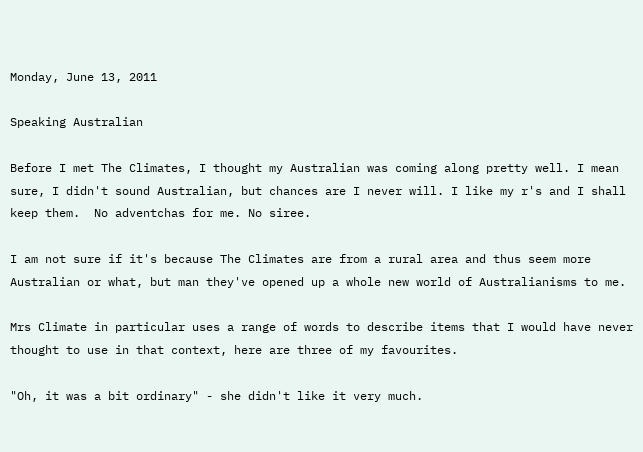Monday, June 13, 2011

Speaking Australian

Before I met The Climates, I thought my Australian was coming along pretty well. I mean sure, I didn't sound Australian, but chances are I never will. I like my r's and I shall keep them.  No adventchas for me. No siree.

I am not sure if it's because The Climates are from a rural area and thus seem more Australian or what, but man they've opened up a whole new world of Australianisms to me.

Mrs Climate in particular uses a range of words to describe items that I would have never thought to use in that context, here are three of my favourites.

"Oh, it was a bit ordinary" - she didn't like it very much.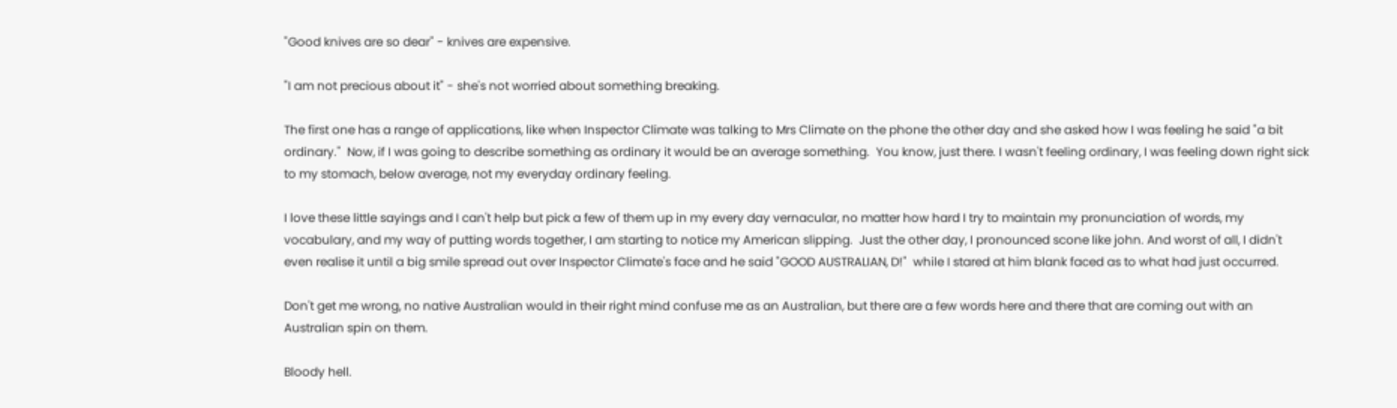"Good knives are so dear" - knives are expensive.

"I am not precious about it" - she's not worried about something breaking.

The first one has a range of applications, like when Inspector Climate was talking to Mrs Climate on the phone the other day and she asked how I was feeling he said "a bit ordinary."  Now, if I was going to describe something as ordinary it would be an average something.  You know, just there. I wasn't feeling ordinary, I was feeling down right sick to my stomach, below average, not my everyday ordinary feeling.

I love these little sayings and I can't help but pick a few of them up in my every day vernacular, no matter how hard I try to maintain my pronunciation of words, my vocabulary, and my way of putting words together, I am starting to notice my American slipping.  Just the other day, I pronounced scone like john. And worst of all, I didn't even realise it until a big smile spread out over Inspector Climate's face and he said "GOOD AUSTRALIAN, D!"  while I stared at him blank faced as to what had just occurred.

Don't get me wrong, no native Australian would in their right mind confuse me as an Australian, but there are a few words here and there that are coming out with an Australian spin on them.

Bloody hell.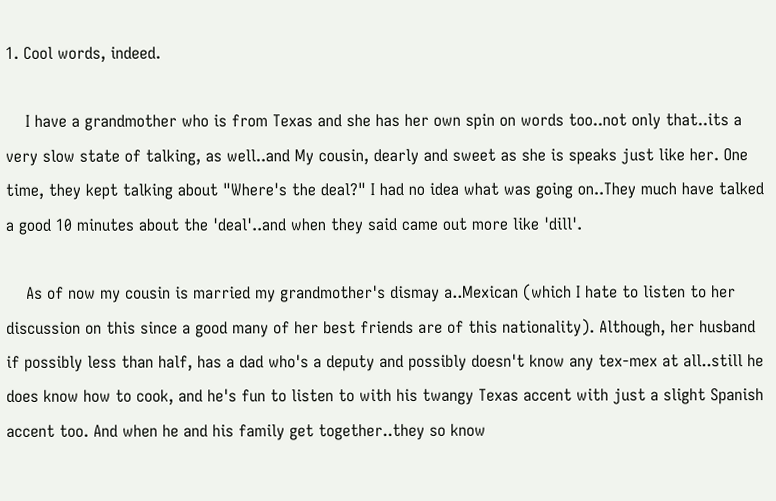1. Cool words, indeed.

    I have a grandmother who is from Texas and she has her own spin on words too..not only that..its a very slow state of talking, as well..and My cousin, dearly and sweet as she is speaks just like her. One time, they kept talking about "Where's the deal?" I had no idea what was going on..They much have talked a good 10 minutes about the 'deal'..and when they said came out more like 'dill'.

    As of now my cousin is married my grandmother's dismay a..Mexican (which I hate to listen to her discussion on this since a good many of her best friends are of this nationality). Although, her husband if possibly less than half, has a dad who's a deputy and possibly doesn't know any tex-mex at all..still he does know how to cook, and he's fun to listen to with his twangy Texas accent with just a slight Spanish accent too. And when he and his family get together..they so know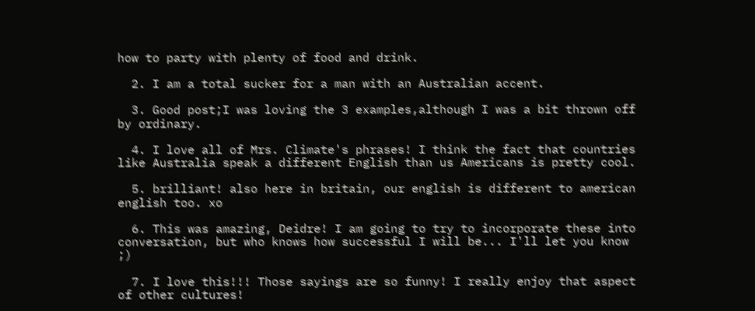how to party with plenty of food and drink.

  2. I am a total sucker for a man with an Australian accent.

  3. Good post;I was loving the 3 examples,although I was a bit thrown off by ordinary.

  4. I love all of Mrs. Climate's phrases! I think the fact that countries like Australia speak a different English than us Americans is pretty cool.

  5. brilliant! also here in britain, our english is different to american english too. xo

  6. This was amazing, Deidre! I am going to try to incorporate these into conversation, but who knows how successful I will be... I'll let you know ;)

  7. I love this!!! Those sayings are so funny! I really enjoy that aspect of other cultures!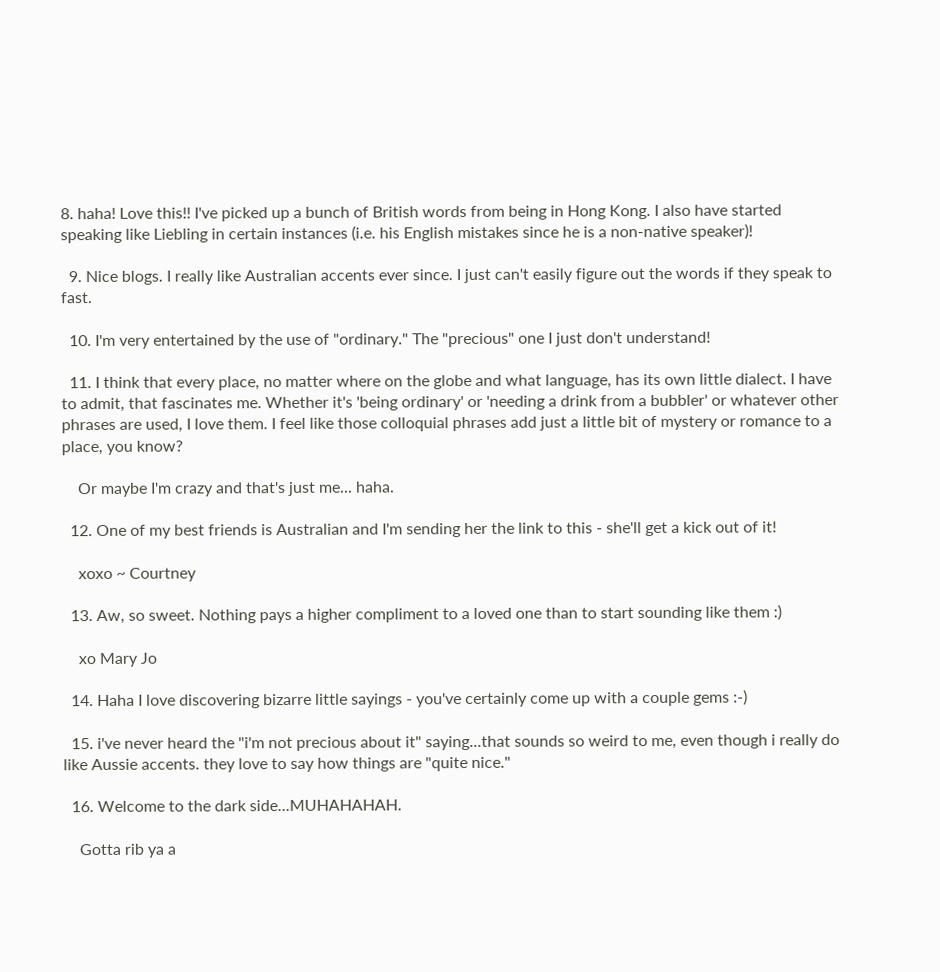8. haha! Love this!! I've picked up a bunch of British words from being in Hong Kong. I also have started speaking like Liebling in certain instances (i.e. his English mistakes since he is a non-native speaker)!

  9. Nice blogs. I really like Australian accents ever since. I just can't easily figure out the words if they speak to fast.

  10. I'm very entertained by the use of "ordinary." The "precious" one I just don't understand!

  11. I think that every place, no matter where on the globe and what language, has its own little dialect. I have to admit, that fascinates me. Whether it's 'being ordinary' or 'needing a drink from a bubbler' or whatever other phrases are used, I love them. I feel like those colloquial phrases add just a little bit of mystery or romance to a place, you know?

    Or maybe I'm crazy and that's just me... haha.

  12. One of my best friends is Australian and I'm sending her the link to this - she'll get a kick out of it!

    xoxo ~ Courtney

  13. Aw, so sweet. Nothing pays a higher compliment to a loved one than to start sounding like them :)

    xo Mary Jo

  14. Haha I love discovering bizarre little sayings - you've certainly come up with a couple gems :-)

  15. i've never heard the "i'm not precious about it" saying...that sounds so weird to me, even though i really do like Aussie accents. they love to say how things are "quite nice."

  16. Welcome to the dark side...MUHAHAHAH.

    Gotta rib ya a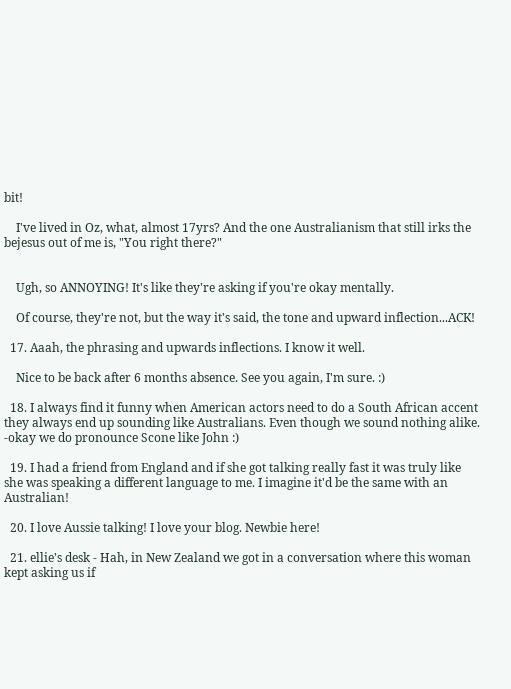bit!

    I've lived in Oz, what, almost 17yrs? And the one Australianism that still irks the bejesus out of me is, "You right there?"


    Ugh, so ANNOYING! It's like they're asking if you're okay mentally.

    Of course, they're not, but the way it's said, the tone and upward inflection...ACK!

  17. Aaah, the phrasing and upwards inflections. I know it well.

    Nice to be back after 6 months absence. See you again, I'm sure. :)

  18. I always find it funny when American actors need to do a South African accent they always end up sounding like Australians. Even though we sound nothing alike. -okay we do pronounce Scone like John :)

  19. I had a friend from England and if she got talking really fast it was truly like she was speaking a different language to me. I imagine it'd be the same with an Australian!

  20. I love Aussie talking! I love your blog. Newbie here!

  21. ellie's desk - Hah, in New Zealand we got in a conversation where this woman kept asking us if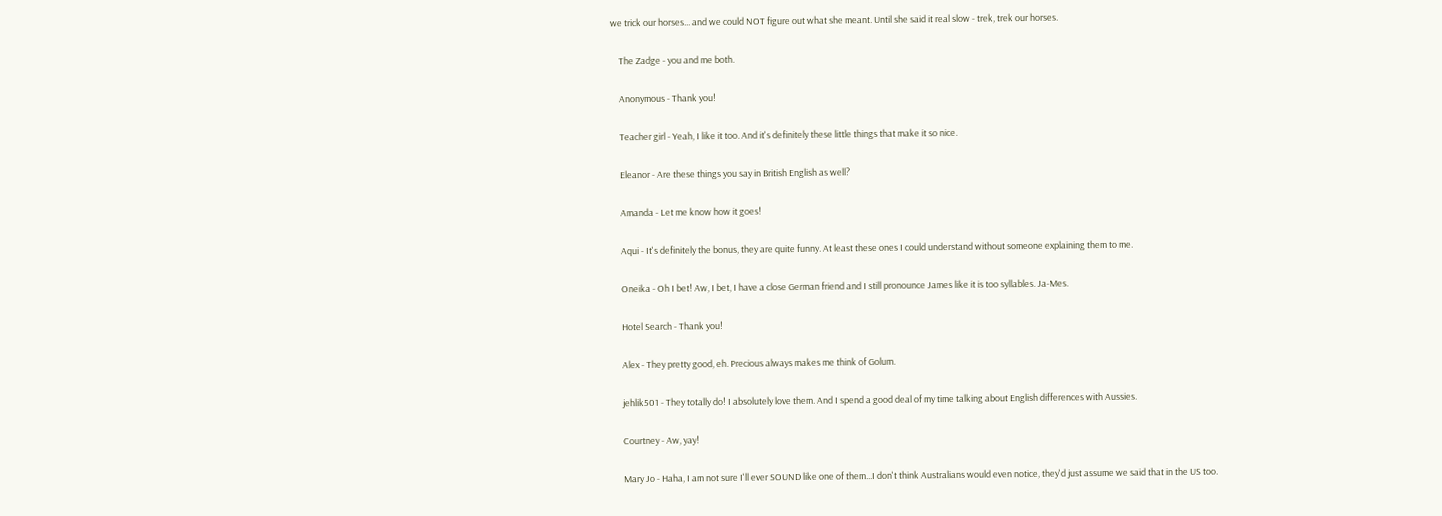we trick our horses... and we could NOT figure out what she meant. Until she said it real slow - trek, trek our horses.

    The Zadge - you and me both.

    Anonymous - Thank you!

    Teacher girl - Yeah, I like it too. And it's definitely these little things that make it so nice.

    Eleanor - Are these things you say in British English as well?

    Amanda - Let me know how it goes!

    Aqui - It's definitely the bonus, they are quite funny. At least these ones I could understand without someone explaining them to me.

    Oneika - Oh I bet! Aw, I bet, I have a close German friend and I still pronounce James like it is too syllables. Ja-Mes.

    Hotel Search - Thank you!

    Alex - They pretty good, eh. Precious always makes me think of Golum.

    jehlik501 - They totally do! I absolutely love them. And I spend a good deal of my time talking about English differences with Aussies.

    Courtney - Aw, yay!

    Mary Jo - Haha, I am not sure I'll ever SOUND like one of them...I don't think Australians would even notice, they'd just assume we said that in the US too.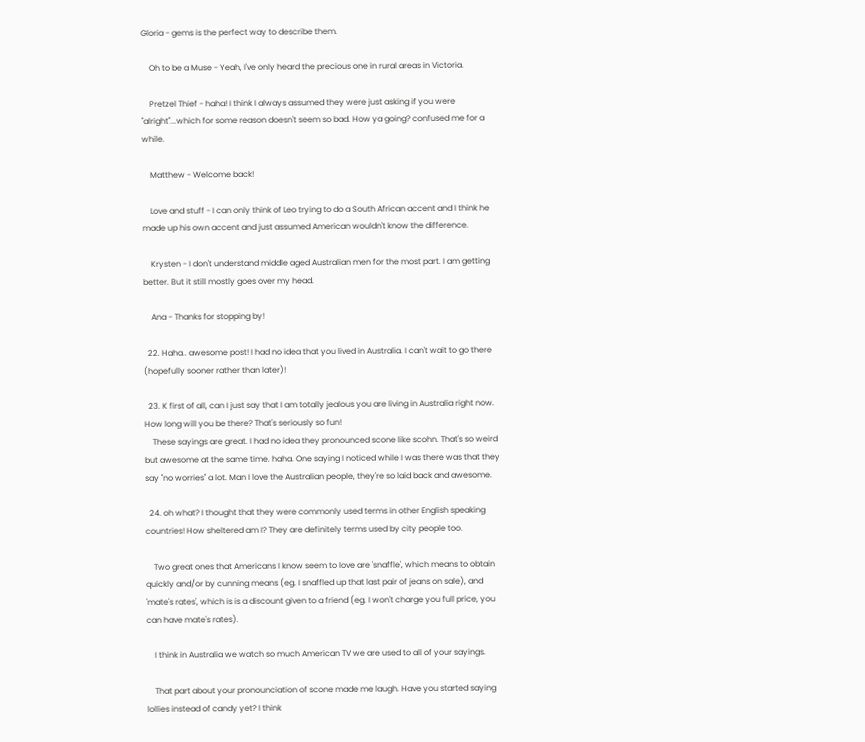Gloria - gems is the perfect way to describe them.

    Oh to be a Muse - Yeah, I've only heard the precious one in rural areas in Victoria.

    Pretzel Thief - haha! I think I always assumed they were just asking if you were "alright"...which for some reason doesn't seem so bad. How ya going? confused me for a while.

    Matthew - Welcome back!

    Love and stuff - I can only think of Leo trying to do a South African accent and I think he made up his own accent and just assumed American wouldn't know the difference.

    Krysten - I don't understand middle aged Australian men for the most part. I am getting better. But it still mostly goes over my head.

    Ana - Thanks for stopping by!

  22. Haha.. awesome post! I had no idea that you lived in Australia. I can't wait to go there (hopefully sooner rather than later)!

  23. K first of all, can I just say that I am totally jealous you are living in Australia right now. How long will you be there? That's seriously so fun!
    These sayings are great. I had no idea they pronounced scone like scohn. That's so weird but awesome at the same time. haha. One saying I noticed while I was there was that they say "no worries" a lot. Man I love the Australian people, they're so laid back and awesome.

  24. oh what? I thought that they were commonly used terms in other English speaking countries! How sheltered am I? They are definitely terms used by city people too.

    Two great ones that Americans I know seem to love are 'snaffle', which means to obtain quickly and/or by cunning means (eg. I snaffled up that last pair of jeans on sale), and 'mate's rates', which is is a discount given to a friend (eg. I won't charge you full price, you can have mate's rates).

    I think in Australia we watch so much American TV we are used to all of your sayings.

    That part about your pronounciation of scone made me laugh. Have you started saying lollies instead of candy yet? I think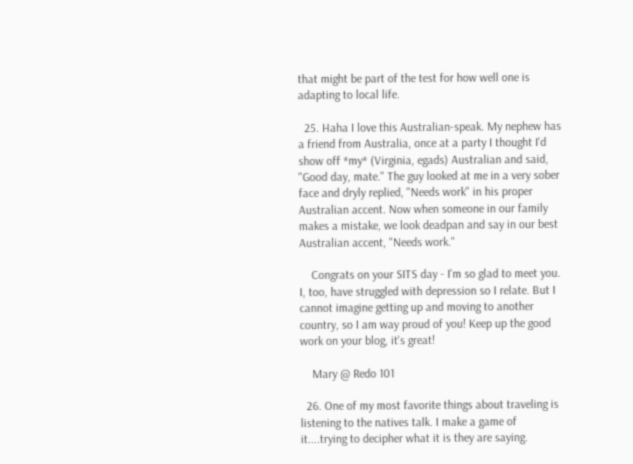that might be part of the test for how well one is adapting to local life.

  25. Haha I love this Australian-speak. My nephew has a friend from Australia, once at a party I thought I'd show off *my* (Virginia, egads) Australian and said, "Good day, mate." The guy looked at me in a very sober face and dryly replied, "Needs work" in his proper Australian accent. Now when someone in our family makes a mistake, we look deadpan and say in our best Australian accent, "Needs work."

    Congrats on your SITS day - I'm so glad to meet you. I, too, have struggled with depression so I relate. But I cannot imagine getting up and moving to another country, so I am way proud of you! Keep up the good work on your blog, it's great!

    Mary @ Redo 101

  26. One of my most favorite things about traveling is listening to the natives talk. I make a game of it....trying to decipher what it is they are saying.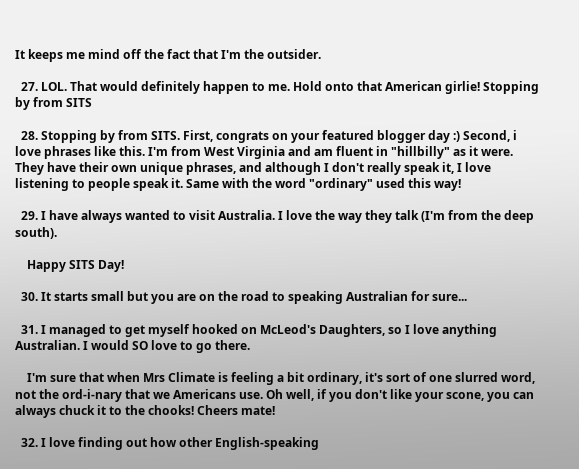It keeps me mind off the fact that I'm the outsider.

  27. LOL. That would definitely happen to me. Hold onto that American girlie! Stopping by from SITS

  28. Stopping by from SITS. First, congrats on your featured blogger day :) Second, i love phrases like this. I'm from West Virginia and am fluent in "hillbilly" as it were. They have their own unique phrases, and although I don't really speak it, I love listening to people speak it. Same with the word "ordinary" used this way!

  29. I have always wanted to visit Australia. I love the way they talk (I'm from the deep south).

    Happy SITS Day!

  30. It starts small but you are on the road to speaking Australian for sure...

  31. I managed to get myself hooked on McLeod's Daughters, so I love anything Australian. I would SO love to go there.

    I'm sure that when Mrs Climate is feeling a bit ordinary, it's sort of one slurred word, not the ord-i-nary that we Americans use. Oh well, if you don't like your scone, you can always chuck it to the chooks! Cheers mate!

  32. I love finding out how other English-speaking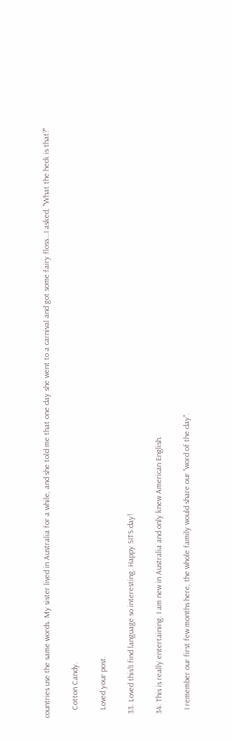countries use the same words. My sister lived in Australia for a while, and she told me that one day she went to a carnival and got some fairy floss...I asked, "What the heck is that?"

    Cotton Candy.

    Loved your post.

  33. Loved this!I find language so interesting. Happy SITS day!

  34. This is really entertaining. I am new in Australia and only knew American English.

    I remember our first few months here, the whole family would share our "word of the day".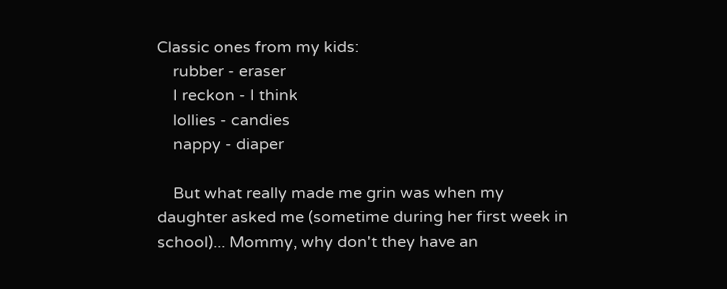Classic ones from my kids:
    rubber - eraser
    I reckon - I think
    lollies - candies
    nappy - diaper

    But what really made me grin was when my daughter asked me (sometime during her first week in school)... Mommy, why don't they have an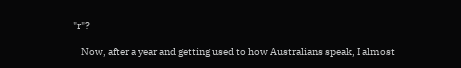"r"?

    Now, after a year and getting used to how Australians speak, I almost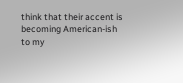think that their accent is becoming American-ish to my